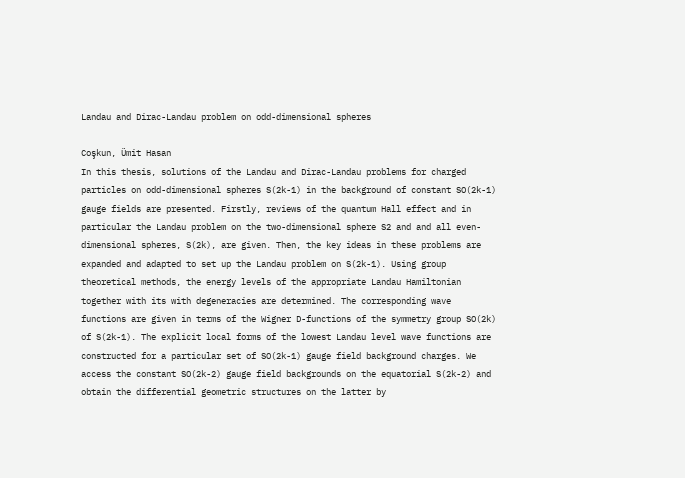Landau and Dirac-Landau problem on odd-dimensional spheres

Coşkun, Ümit Hasan
In this thesis, solutions of the Landau and Dirac-Landau problems for charged particles on odd-dimensional spheres S(2k-1) in the background of constant SO(2k-1) gauge fields are presented. Firstly, reviews of the quantum Hall effect and in particular the Landau problem on the two-dimensional sphere S2 and and all even-dimensional spheres, S(2k), are given. Then, the key ideas in these problems are expanded and adapted to set up the Landau problem on S(2k-1). Using group theoretical methods, the energy levels of the appropriate Landau Hamiltonian together with its with degeneracies are determined. The corresponding wave functions are given in terms of the Wigner D-functions of the symmetry group SO(2k) of S(2k-1). The explicit local forms of the lowest Landau level wave functions are constructed for a particular set of SO(2k-1) gauge field background charges. We access the constant SO(2k-2) gauge field backgrounds on the equatorial S(2k-2) and obtain the differential geometric structures on the latter by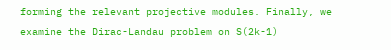forming the relevant projective modules. Finally, we examine the Dirac-Landau problem on S(2k-1)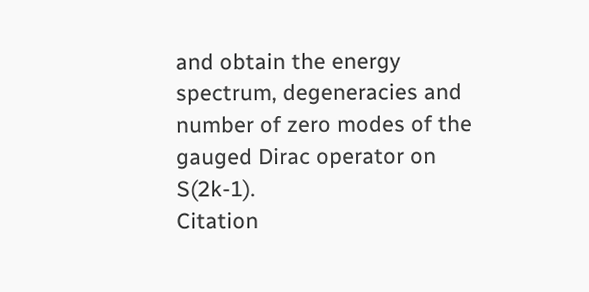and obtain the energy spectrum, degeneracies and number of zero modes of the gauged Dirac operator on S(2k-1).
Citation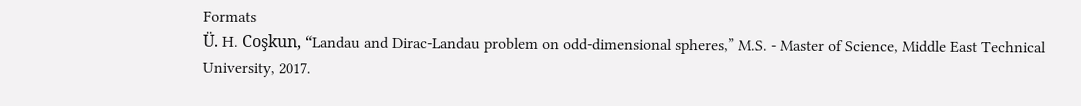Formats
Ü. H. Coşkun, “Landau and Dirac-Landau problem on odd-dimensional spheres,” M.S. - Master of Science, Middle East Technical University, 2017.